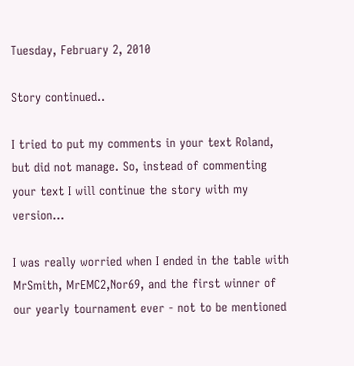Tuesday, February 2, 2010

Story continued..

I tried to put my comments in your text Roland, but did not manage. So, instead of commenting your text I will continue the story with my version...

I was really worried when I ended in the table with MrSmith, MrEMC2,Nor69, and the first winner of our yearly tournament ever - not to be mentioned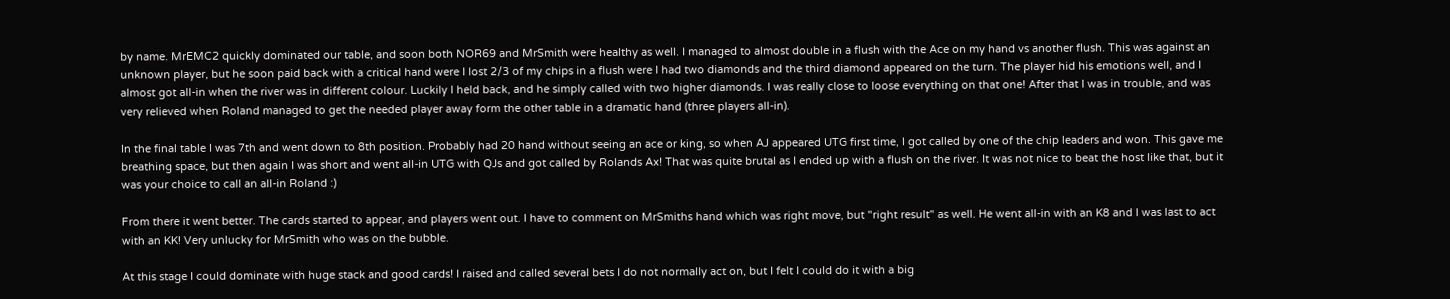by name. MrEMC2 quickly dominated our table, and soon both NOR69 and MrSmith were healthy as well. I managed to almost double in a flush with the Ace on my hand vs another flush. This was against an unknown player, but he soon paid back with a critical hand were I lost 2/3 of my chips in a flush were I had two diamonds and the third diamond appeared on the turn. The player hid his emotions well, and I almost got all-in when the river was in different colour. Luckily I held back, and he simply called with two higher diamonds. I was really close to loose everything on that one! After that I was in trouble, and was very relieved when Roland managed to get the needed player away form the other table in a dramatic hand (three players all-in).

In the final table I was 7th and went down to 8th position. Probably had 20 hand without seeing an ace or king, so when AJ appeared UTG first time, I got called by one of the chip leaders and won. This gave me breathing space, but then again I was short and went all-in UTG with QJs and got called by Rolands Ax! That was quite brutal as I ended up with a flush on the river. It was not nice to beat the host like that, but it was your choice to call an all-in Roland :)

From there it went better. The cards started to appear, and players went out. I have to comment on MrSmiths hand which was right move, but "right result" as well. He went all-in with an K8 and I was last to act with an KK! Very unlucky for MrSmith who was on the bubble.

At this stage I could dominate with huge stack and good cards! I raised and called several bets I do not normally act on, but I felt I could do it with a big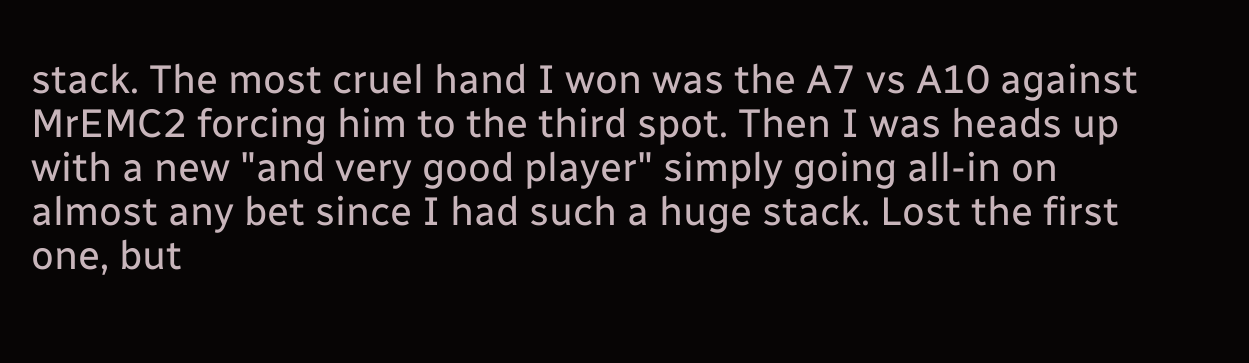stack. The most cruel hand I won was the A7 vs A10 against MrEMC2 forcing him to the third spot. Then I was heads up with a new "and very good player" simply going all-in on almost any bet since I had such a huge stack. Lost the first one, but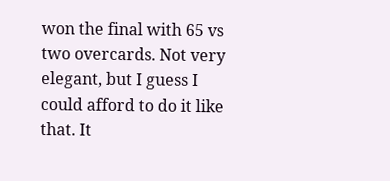won the final with 65 vs two overcards. Not very elegant, but I guess I could afford to do it like that. It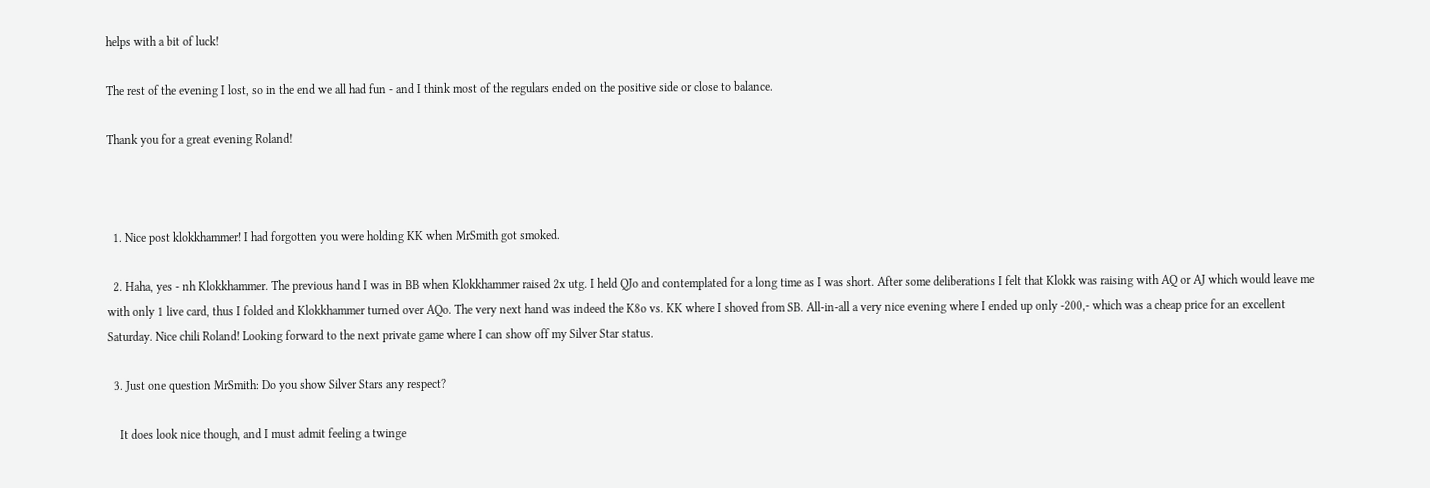helps with a bit of luck!

The rest of the evening I lost, so in the end we all had fun - and I think most of the regulars ended on the positive side or close to balance.

Thank you for a great evening Roland!



  1. Nice post klokkhammer! I had forgotten you were holding KK when MrSmith got smoked.

  2. Haha, yes - nh Klokkhammer. The previous hand I was in BB when Klokkhammer raised 2x utg. I held QJo and contemplated for a long time as I was short. After some deliberations I felt that Klokk was raising with AQ or AJ which would leave me with only 1 live card, thus I folded and Klokkhammer turned over AQo. The very next hand was indeed the K8o vs. KK where I shoved from SB. All-in-all a very nice evening where I ended up only -200,- which was a cheap price for an excellent Saturday. Nice chili Roland! Looking forward to the next private game where I can show off my Silver Star status.

  3. Just one question MrSmith: Do you show Silver Stars any respect?

    It does look nice though, and I must admit feeling a twinge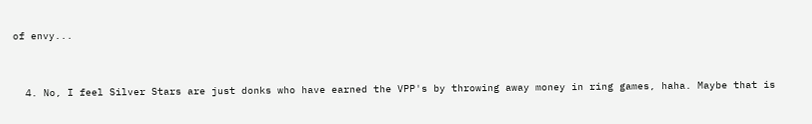of envy...


  4. No, I feel Silver Stars are just donks who have earned the VPP's by throwing away money in ring games, haha. Maybe that is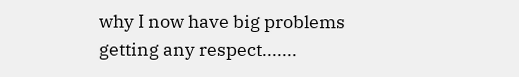why I now have big problems getting any respect.......